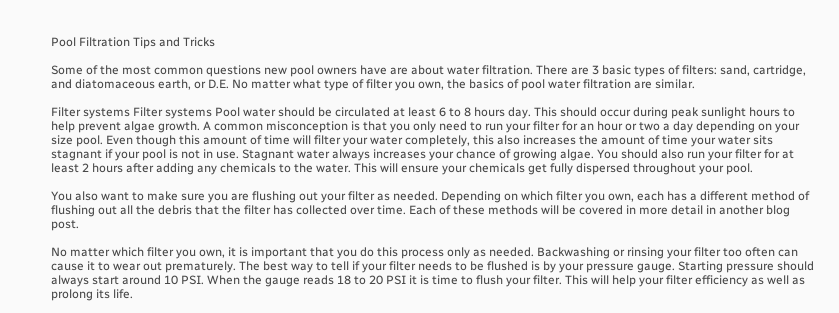Pool Filtration Tips and Tricks

Some of the most common questions new pool owners have are about water filtration. There are 3 basic types of filters: sand, cartridge, and diatomaceous earth, or D.E. No matter what type of filter you own, the basics of pool water filtration are similar.

Filter systems Filter systems Pool water should be circulated at least 6 to 8 hours day. This should occur during peak sunlight hours to help prevent algae growth. A common misconception is that you only need to run your filter for an hour or two a day depending on your size pool. Even though this amount of time will filter your water completely, this also increases the amount of time your water sits stagnant if your pool is not in use. Stagnant water always increases your chance of growing algae. You should also run your filter for at least 2 hours after adding any chemicals to the water. This will ensure your chemicals get fully dispersed throughout your pool.

You also want to make sure you are flushing out your filter as needed. Depending on which filter you own, each has a different method of flushing out all the debris that the filter has collected over time. Each of these methods will be covered in more detail in another blog post.

No matter which filter you own, it is important that you do this process only as needed. Backwashing or rinsing your filter too often can cause it to wear out prematurely. The best way to tell if your filter needs to be flushed is by your pressure gauge. Starting pressure should always start around 10 PSI. When the gauge reads 18 to 20 PSI it is time to flush your filter. This will help your filter efficiency as well as prolong its life.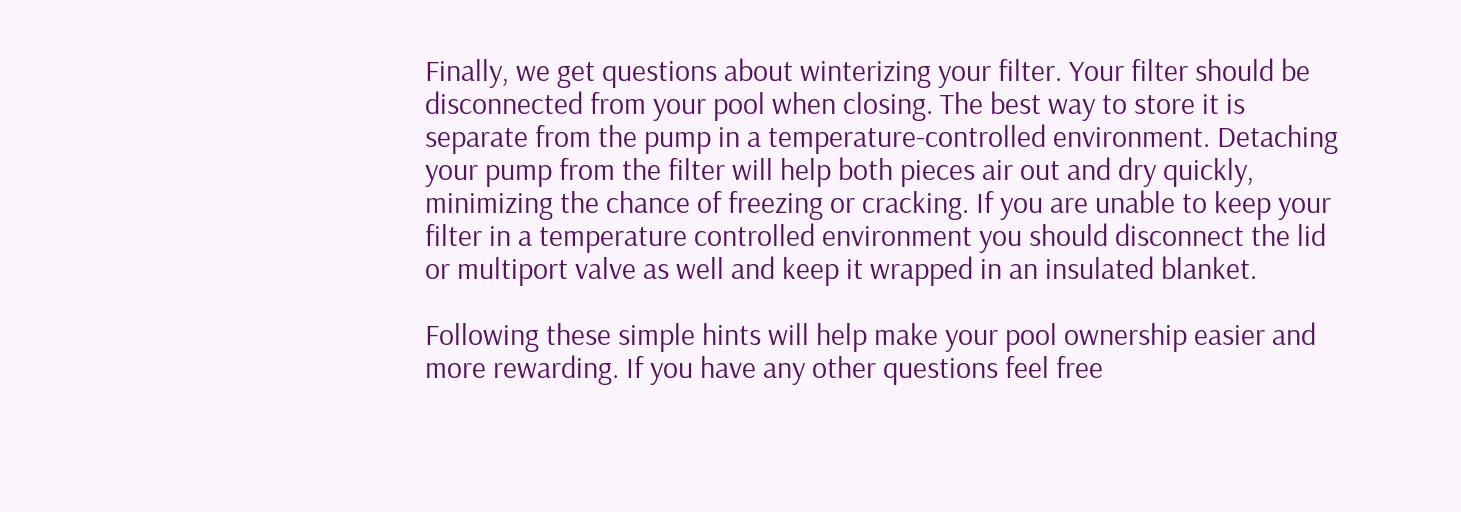Finally, we get questions about winterizing your filter. Your filter should be disconnected from your pool when closing. The best way to store it is separate from the pump in a temperature-controlled environment. Detaching your pump from the filter will help both pieces air out and dry quickly, minimizing the chance of freezing or cracking. If you are unable to keep your filter in a temperature controlled environment you should disconnect the lid or multiport valve as well and keep it wrapped in an insulated blanket.

Following these simple hints will help make your pool ownership easier and more rewarding. If you have any other questions feel free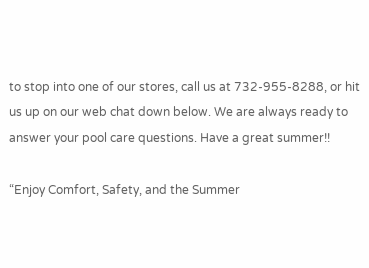to stop into one of our stores, call us at 732-955-8288, or hit us up on our web chat down below. We are always ready to answer your pool care questions. Have a great summer!!

“Enjoy Comfort, Safety, and the Summer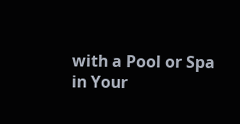with a Pool or Spa in Your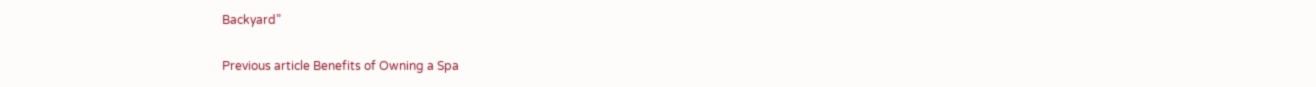Backyard”

Previous article Benefits of Owning a Spa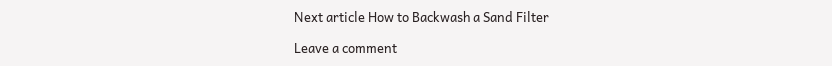Next article How to Backwash a Sand Filter

Leave a comment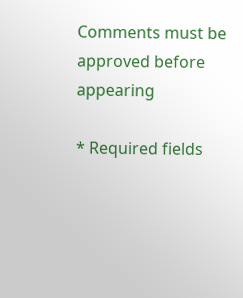Comments must be approved before appearing

* Required fields